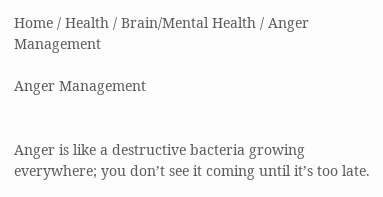Home / Health / Brain/Mental Health / Anger Management

Anger Management


Anger is like a destructive bacteria growing everywhere; you don’t see it coming until it’s too late.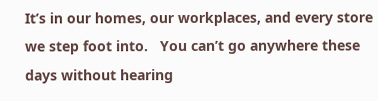It’s in our homes, our workplaces, and every store we step foot into.   You can’t go anywhere these days without hearing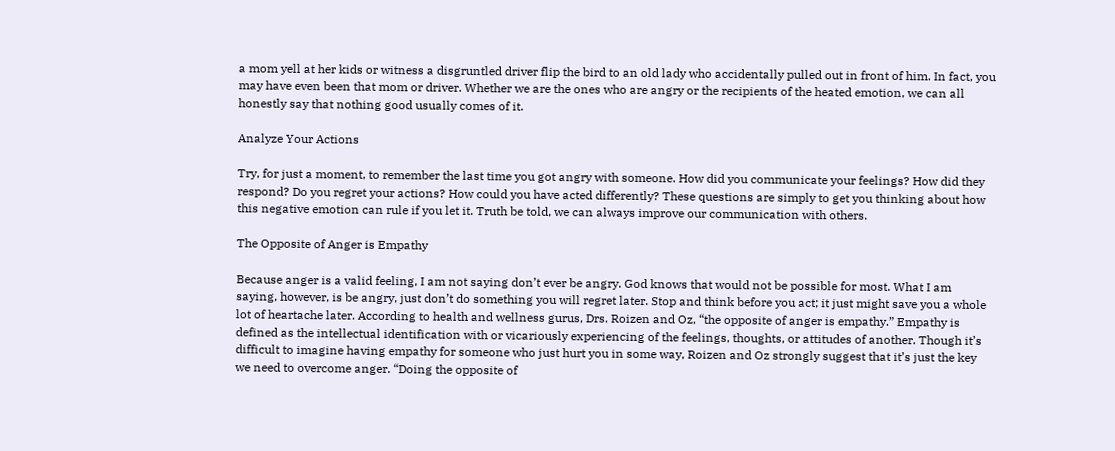a mom yell at her kids or witness a disgruntled driver flip the bird to an old lady who accidentally pulled out in front of him. In fact, you may have even been that mom or driver. Whether we are the ones who are angry or the recipients of the heated emotion, we can all honestly say that nothing good usually comes of it.

Analyze Your Actions

Try, for just a moment, to remember the last time you got angry with someone. How did you communicate your feelings? How did they respond? Do you regret your actions? How could you have acted differently? These questions are simply to get you thinking about how this negative emotion can rule if you let it. Truth be told, we can always improve our communication with others.

The Opposite of Anger is Empathy

Because anger is a valid feeling, I am not saying don’t ever be angry. God knows that would not be possible for most. What I am saying, however, is be angry, just don’t do something you will regret later. Stop and think before you act; it just might save you a whole lot of heartache later. According to health and wellness gurus, Drs. Roizen and Oz, “the opposite of anger is empathy.” Empathy is defined as the intellectual identification with or vicariously experiencing of the feelings, thoughts, or attitudes of another. Though it’s difficult to imagine having empathy for someone who just hurt you in some way, Roizen and Oz strongly suggest that it’s just the key we need to overcome anger. “Doing the opposite of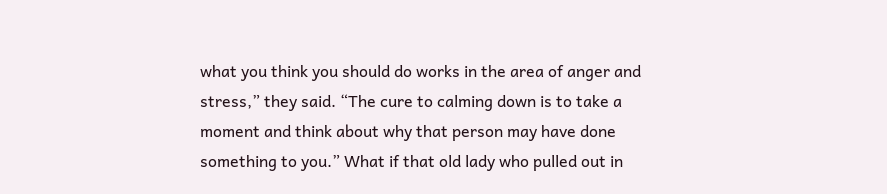what you think you should do works in the area of anger and stress,” they said. “The cure to calming down is to take a moment and think about why that person may have done something to you.” What if that old lady who pulled out in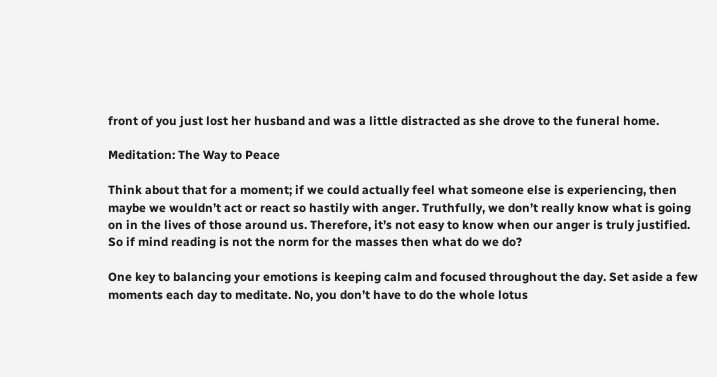front of you just lost her husband and was a little distracted as she drove to the funeral home.

Meditation: The Way to Peace

Think about that for a moment; if we could actually feel what someone else is experiencing, then maybe we wouldn’t act or react so hastily with anger. Truthfully, we don’t really know what is going on in the lives of those around us. Therefore, it’s not easy to know when our anger is truly justified. So if mind reading is not the norm for the masses then what do we do?

One key to balancing your emotions is keeping calm and focused throughout the day. Set aside a few moments each day to meditate. No, you don’t have to do the whole lotus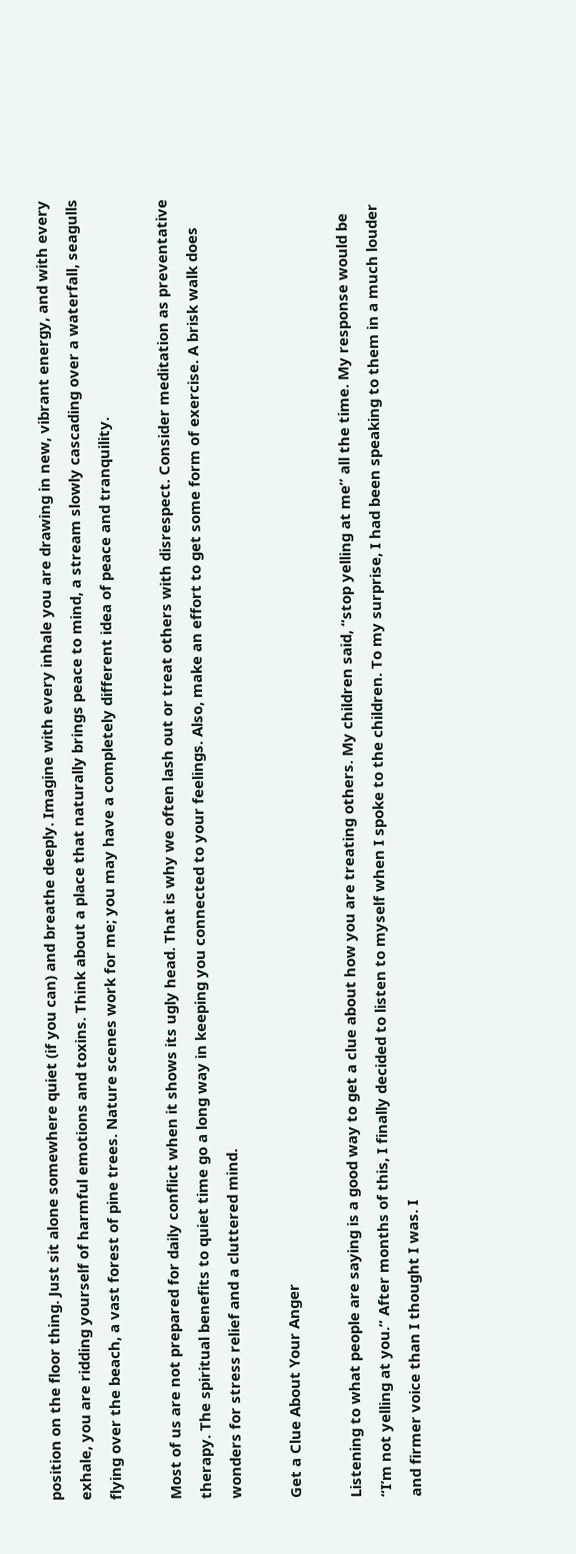position on the floor thing. Just sit alone somewhere quiet (if you can) and breathe deeply. Imagine with every inhale you are drawing in new, vibrant energy, and with every exhale, you are ridding yourself of harmful emotions and toxins. Think about a place that naturally brings peace to mind, a stream slowly cascading over a waterfall, seagulls flying over the beach, a vast forest of pine trees. Nature scenes work for me; you may have a completely different idea of peace and tranquility.

Most of us are not prepared for daily conflict when it shows its ugly head. That is why we often lash out or treat others with disrespect. Consider meditation as preventative therapy. The spiritual benefits to quiet time go a long way in keeping you connected to your feelings. Also, make an effort to get some form of exercise. A brisk walk does wonders for stress relief and a cluttered mind.

Get a Clue About Your Anger

Listening to what people are saying is a good way to get a clue about how you are treating others. My children said, “stop yelling at me” all the time. My response would be “I’m not yelling at you.” After months of this, I finally decided to listen to myself when I spoke to the children. To my surprise, I had been speaking to them in a much louder and firmer voice than I thought I was. I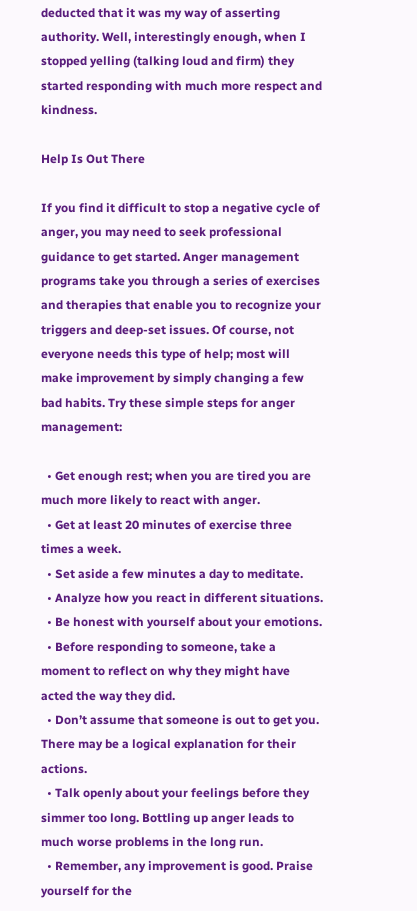deducted that it was my way of asserting authority. Well, interestingly enough, when I stopped yelling (talking loud and firm) they started responding with much more respect and kindness.

Help Is Out There

If you find it difficult to stop a negative cycle of anger, you may need to seek professional guidance to get started. Anger management programs take you through a series of exercises and therapies that enable you to recognize your triggers and deep-set issues. Of course, not everyone needs this type of help; most will make improvement by simply changing a few bad habits. Try these simple steps for anger management:

  • Get enough rest; when you are tired you are much more likely to react with anger.
  • Get at least 20 minutes of exercise three times a week.
  • Set aside a few minutes a day to meditate.
  • Analyze how you react in different situations.
  • Be honest with yourself about your emotions.
  • Before responding to someone, take a moment to reflect on why they might have acted the way they did.
  • Don’t assume that someone is out to get you. There may be a logical explanation for their actions.
  • Talk openly about your feelings before they simmer too long. Bottling up anger leads to much worse problems in the long run.
  • Remember, any improvement is good. Praise yourself for the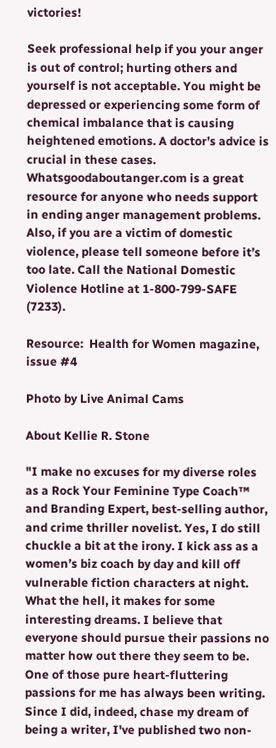victories!

Seek professional help if you your anger is out of control; hurting others and yourself is not acceptable. You might be depressed or experiencing some form of chemical imbalance that is causing heightened emotions. A doctor’s advice is crucial in these cases. Whatsgoodaboutanger.com is a great resource for anyone who needs support in ending anger management problems. Also, if you are a victim of domestic violence, please tell someone before it’s too late. Call the National Domestic Violence Hotline at 1-800-799-SAFE (7233).

Resource:  Health for Women magazine, issue #4

Photo by Live Animal Cams

About Kellie R. Stone

"I make no excuses for my diverse roles as a Rock Your Feminine Type Coach™ and Branding Expert, best-selling author, and crime thriller novelist. Yes, I do still chuckle a bit at the irony. I kick ass as a women’s biz coach by day and kill off vulnerable fiction characters at night. What the hell, it makes for some interesting dreams. I believe that everyone should pursue their passions no matter how out there they seem to be. One of those pure heart-fluttering passions for me has always been writing. Since I did, indeed, chase my dream of being a writer, I've published two non-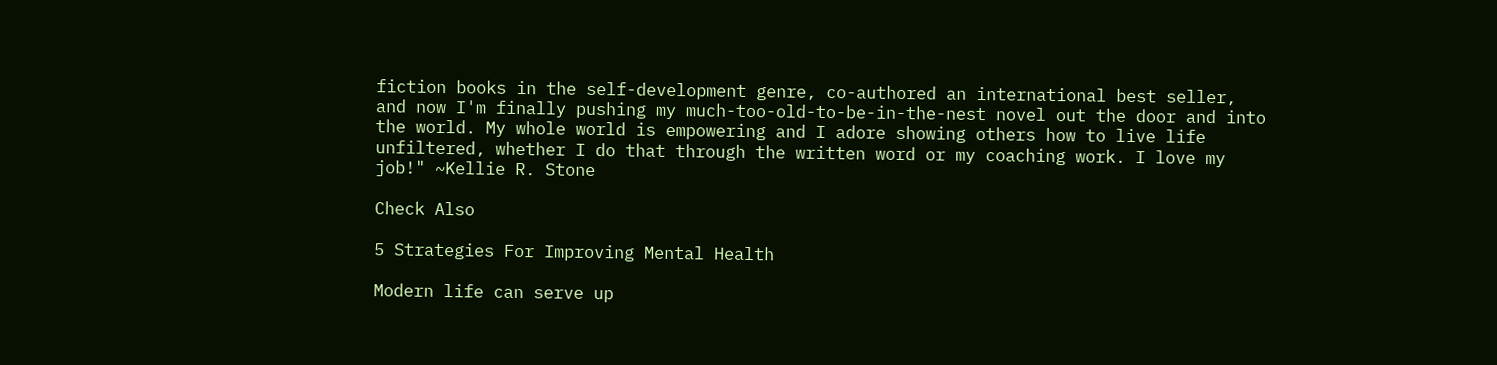fiction books in the self-development genre, co-authored an international best seller, and now I'm finally pushing my much-too-old-to-be-in-the-nest novel out the door and into the world. My whole world is empowering and I adore showing others how to live life unfiltered, whether I do that through the written word or my coaching work. I love my job!" ~Kellie R. Stone

Check Also

5 Strategies For Improving Mental Health

Modern life can serve up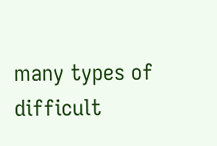many types of difficult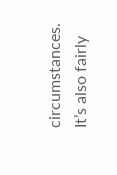circumstances. It’s also fairly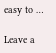easy to …

Leave a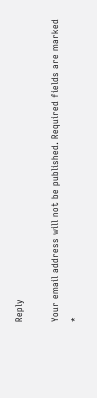Reply

Your email address will not be published. Required fields are marked *